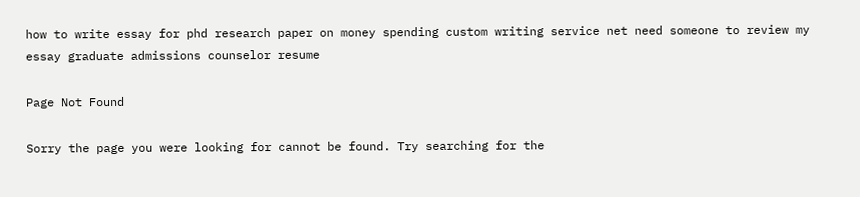how to write essay for phd research paper on money spending custom writing service net need someone to review my essay graduate admissions counselor resume

Page Not Found

Sorry the page you were looking for cannot be found. Try searching for the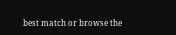best match or browse the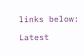links below:

Latest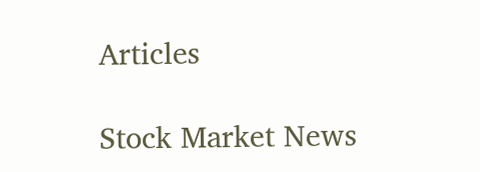Articles

Stock Market News